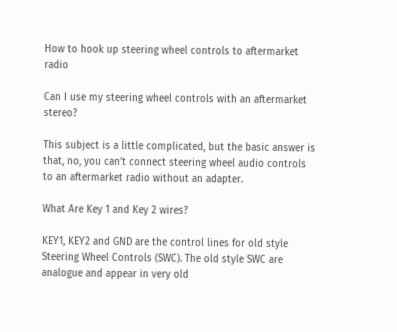How to hook up steering wheel controls to aftermarket radio

Can I use my steering wheel controls with an aftermarket stereo?

This subject is a little complicated, but the basic answer is that, no, you can’t connect steering wheel audio controls to an aftermarket radio without an adapter.

What Are Key 1 and Key 2 wires?

KEY1, KEY2 and GND are the control lines for old style Steering Wheel Controls (SWC). The old style SWC are analogue and appear in very old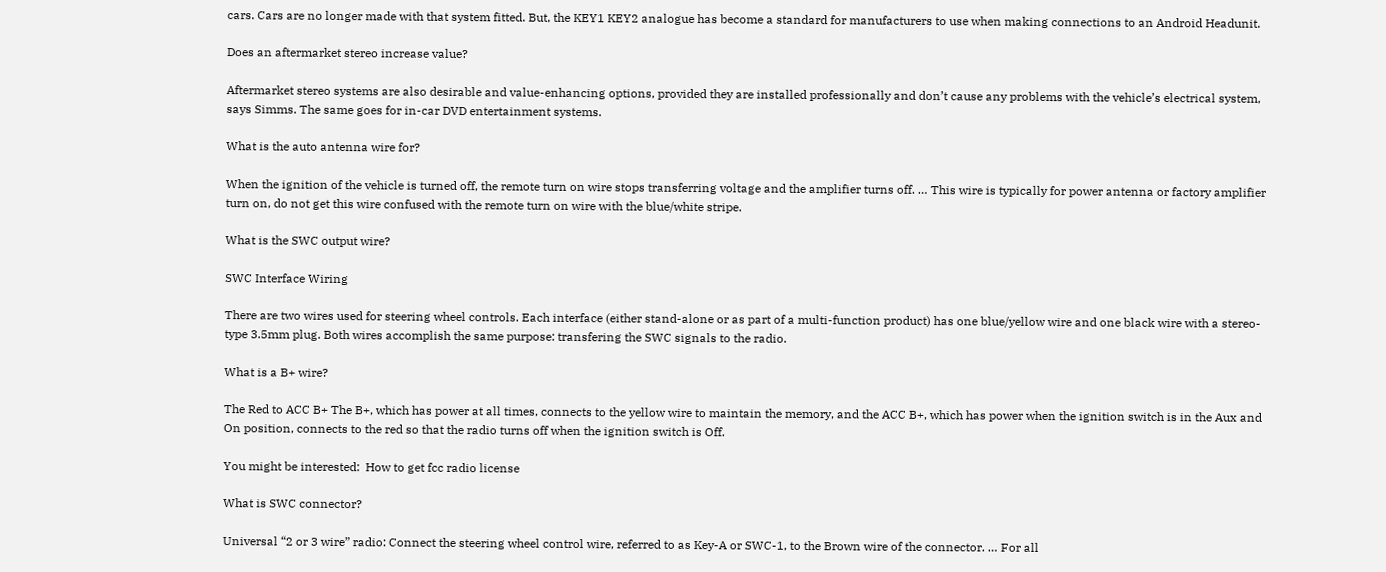cars. Cars are no longer made with that system fitted. But, the KEY1 KEY2 analogue has become a standard for manufacturers to use when making connections to an Android Headunit.

Does an aftermarket stereo increase value?

Aftermarket stereo systems are also desirable and value-enhancing options, provided they are installed professionally and don’t cause any problems with the vehicle’s electrical system, says Simms. The same goes for in-car DVD entertainment systems.

What is the auto antenna wire for?

When the ignition of the vehicle is turned off, the remote turn on wire stops transferring voltage and the amplifier turns off. … This wire is typically for power antenna or factory amplifier turn on, do not get this wire confused with the remote turn on wire with the blue/white stripe.

What is the SWC output wire?

SWC Interface Wiring

There are two wires used for steering wheel controls. Each interface (either stand-alone or as part of a multi-function product) has one blue/yellow wire and one black wire with a stereo-type 3.5mm plug. Both wires accomplish the same purpose: transfering the SWC signals to the radio.

What is a B+ wire?

The Red to ACC B+ The B+, which has power at all times, connects to the yellow wire to maintain the memory, and the ACC B+, which has power when the ignition switch is in the Aux and On position, connects to the red so that the radio turns off when the ignition switch is Off.

You might be interested:  How to get fcc radio license

What is SWC connector?

Universal “2 or 3 wire” radio: Connect the steering wheel control wire, referred to as Key-A or SWC-1, to the Brown wire of the connector. … For all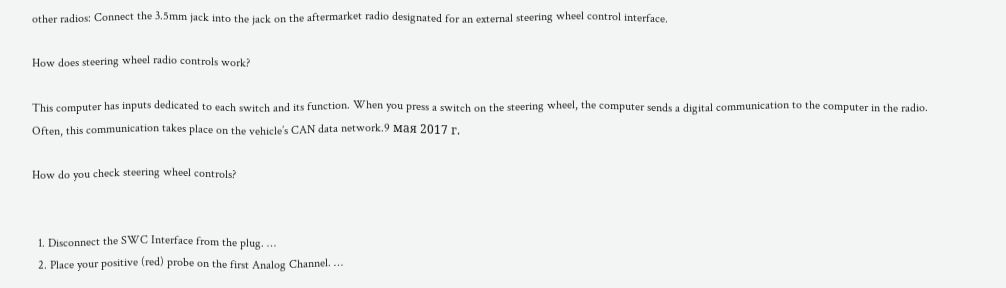other radios: Connect the 3.5mm jack into the jack on the aftermarket radio designated for an external steering wheel control interface.

How does steering wheel radio controls work?

This computer has inputs dedicated to each switch and its function. When you press a switch on the steering wheel, the computer sends a digital communication to the computer in the radio. Often, this communication takes place on the vehicle’s CAN data network.9 мая 2017 г.

How do you check steering wheel controls?


  1. Disconnect the SWC Interface from the plug. …
  2. Place your positive (red) probe on the first Analog Channel. …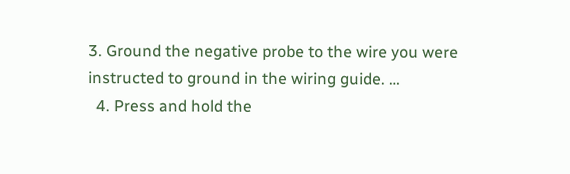3. Ground the negative probe to the wire you were instructed to ground in the wiring guide. …
  4. Press and hold the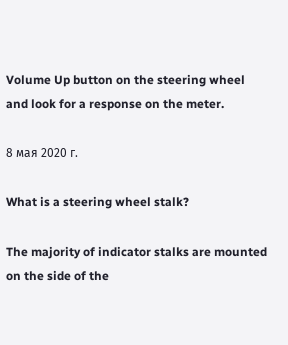Volume Up button on the steering wheel and look for a response on the meter.

8 мая 2020 г.

What is a steering wheel stalk?

The majority of indicator stalks are mounted on the side of the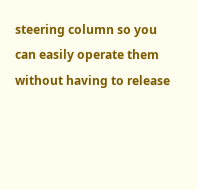steering column so you can easily operate them without having to release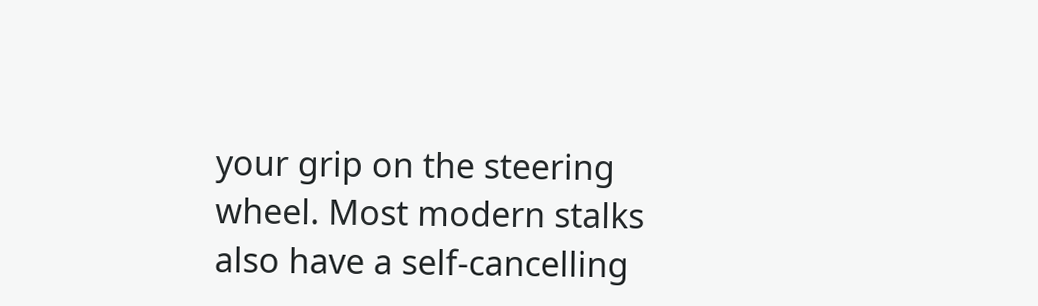your grip on the steering wheel. Most modern stalks also have a self-cancelling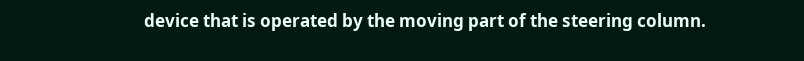device that is operated by the moving part of the steering column.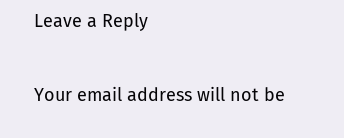Leave a Reply

Your email address will not be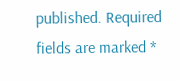published. Required fields are marked *